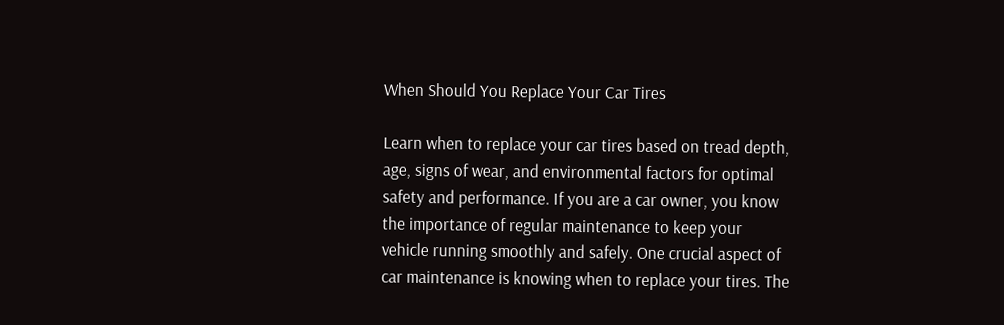When Should You Replace Your Car Tires

Learn when to replace your car tires based on tread depth, age, signs of wear, and environmental factors for optimal safety and performance. If you are a car owner, you know the importance of regular maintenance to keep your vehicle running smoothly and safely. One crucial aspect of car maintenance is knowing when to replace your tires. The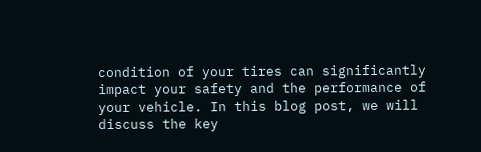condition of your tires can significantly impact your safety and the performance of your vehicle. In this blog post, we will discuss the key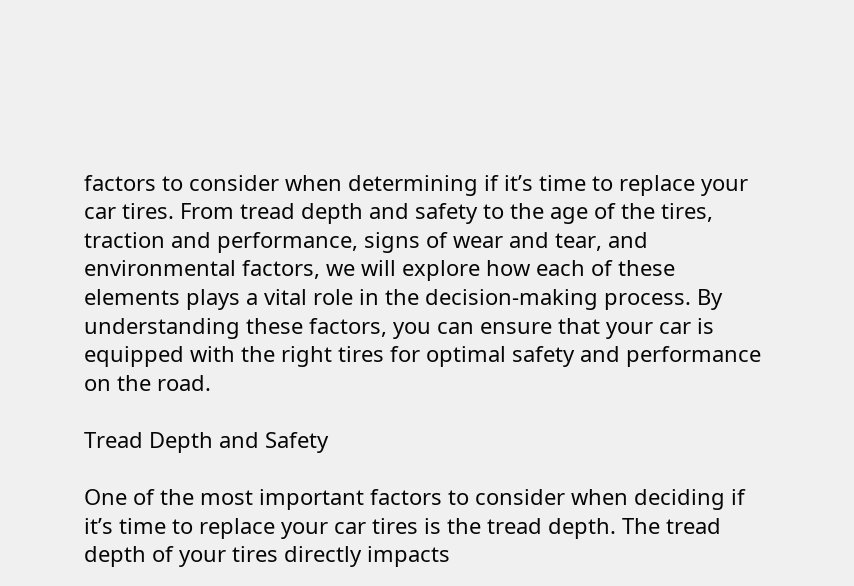factors to consider when determining if it’s time to replace your car tires. From tread depth and safety to the age of the tires, traction and performance, signs of wear and tear, and environmental factors, we will explore how each of these elements plays a vital role in the decision-making process. By understanding these factors, you can ensure that your car is equipped with the right tires for optimal safety and performance on the road.

Tread Depth and Safety

One of the most important factors to consider when deciding if it’s time to replace your car tires is the tread depth. The tread depth of your tires directly impacts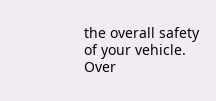the overall safety of your vehicle. Over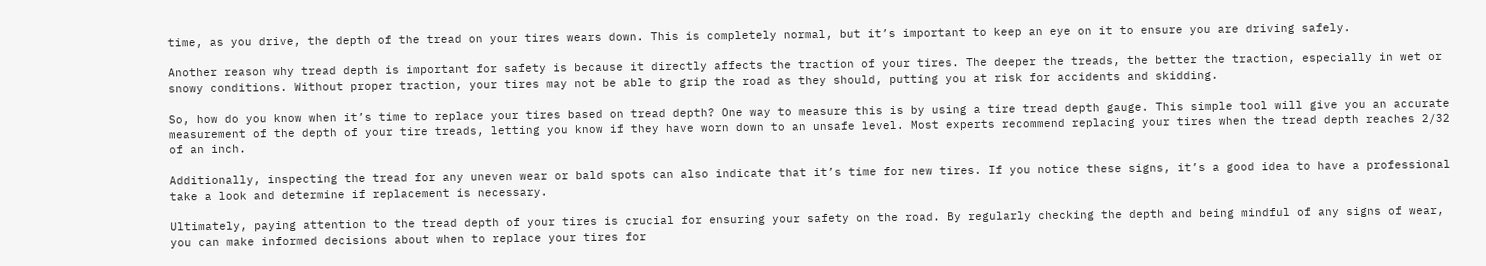time, as you drive, the depth of the tread on your tires wears down. This is completely normal, but it’s important to keep an eye on it to ensure you are driving safely.

Another reason why tread depth is important for safety is because it directly affects the traction of your tires. The deeper the treads, the better the traction, especially in wet or snowy conditions. Without proper traction, your tires may not be able to grip the road as they should, putting you at risk for accidents and skidding.

So, how do you know when it’s time to replace your tires based on tread depth? One way to measure this is by using a tire tread depth gauge. This simple tool will give you an accurate measurement of the depth of your tire treads, letting you know if they have worn down to an unsafe level. Most experts recommend replacing your tires when the tread depth reaches 2/32 of an inch.

Additionally, inspecting the tread for any uneven wear or bald spots can also indicate that it’s time for new tires. If you notice these signs, it’s a good idea to have a professional take a look and determine if replacement is necessary.

Ultimately, paying attention to the tread depth of your tires is crucial for ensuring your safety on the road. By regularly checking the depth and being mindful of any signs of wear, you can make informed decisions about when to replace your tires for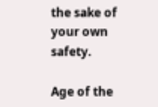the sake of your own safety.

Age of the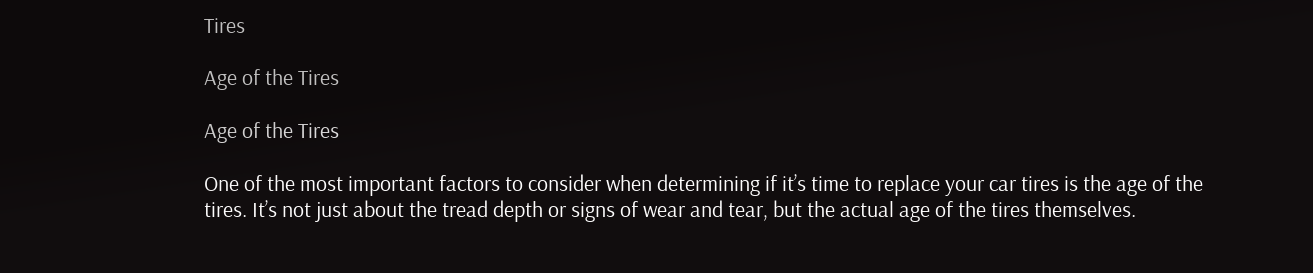Tires

Age of the Tires

Age of the Tires

One of the most important factors to consider when determining if it’s time to replace your car tires is the age of the tires. It’s not just about the tread depth or signs of wear and tear, but the actual age of the tires themselves.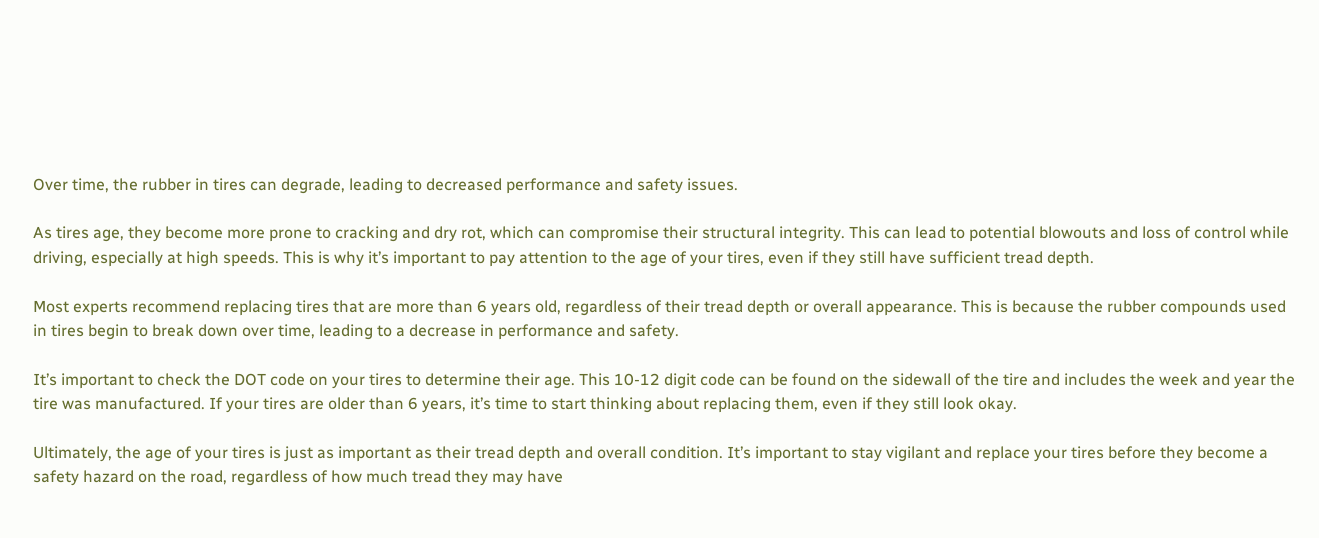Over time, the rubber in tires can degrade, leading to decreased performance and safety issues.

As tires age, they become more prone to cracking and dry rot, which can compromise their structural integrity. This can lead to potential blowouts and loss of control while driving, especially at high speeds. This is why it’s important to pay attention to the age of your tires, even if they still have sufficient tread depth.

Most experts recommend replacing tires that are more than 6 years old, regardless of their tread depth or overall appearance. This is because the rubber compounds used in tires begin to break down over time, leading to a decrease in performance and safety.

It’s important to check the DOT code on your tires to determine their age. This 10-12 digit code can be found on the sidewall of the tire and includes the week and year the tire was manufactured. If your tires are older than 6 years, it’s time to start thinking about replacing them, even if they still look okay.

Ultimately, the age of your tires is just as important as their tread depth and overall condition. It’s important to stay vigilant and replace your tires before they become a safety hazard on the road, regardless of how much tread they may have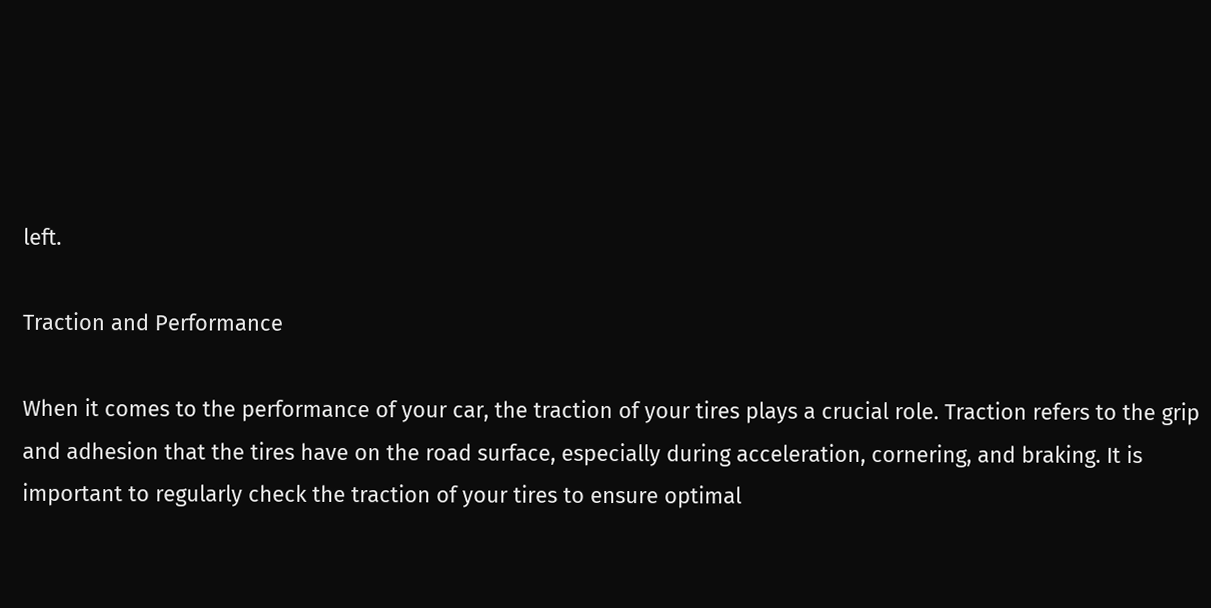left.

Traction and Performance

When it comes to the performance of your car, the traction of your tires plays a crucial role. Traction refers to the grip and adhesion that the tires have on the road surface, especially during acceleration, cornering, and braking. It is important to regularly check the traction of your tires to ensure optimal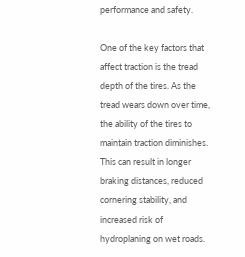performance and safety.

One of the key factors that affect traction is the tread depth of the tires. As the tread wears down over time, the ability of the tires to maintain traction diminishes. This can result in longer braking distances, reduced cornering stability, and increased risk of hydroplaning on wet roads.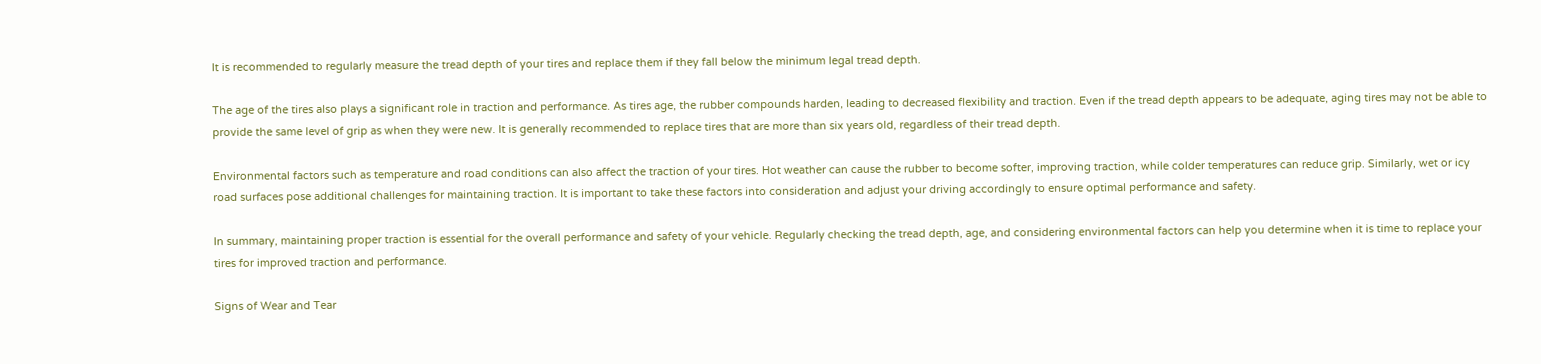It is recommended to regularly measure the tread depth of your tires and replace them if they fall below the minimum legal tread depth.

The age of the tires also plays a significant role in traction and performance. As tires age, the rubber compounds harden, leading to decreased flexibility and traction. Even if the tread depth appears to be adequate, aging tires may not be able to provide the same level of grip as when they were new. It is generally recommended to replace tires that are more than six years old, regardless of their tread depth.

Environmental factors such as temperature and road conditions can also affect the traction of your tires. Hot weather can cause the rubber to become softer, improving traction, while colder temperatures can reduce grip. Similarly, wet or icy road surfaces pose additional challenges for maintaining traction. It is important to take these factors into consideration and adjust your driving accordingly to ensure optimal performance and safety.

In summary, maintaining proper traction is essential for the overall performance and safety of your vehicle. Regularly checking the tread depth, age, and considering environmental factors can help you determine when it is time to replace your tires for improved traction and performance.

Signs of Wear and Tear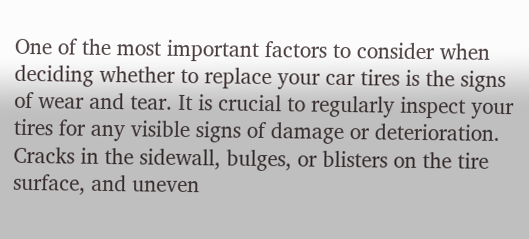One of the most important factors to consider when deciding whether to replace your car tires is the signs of wear and tear. It is crucial to regularly inspect your tires for any visible signs of damage or deterioration. Cracks in the sidewall, bulges, or blisters on the tire surface, and uneven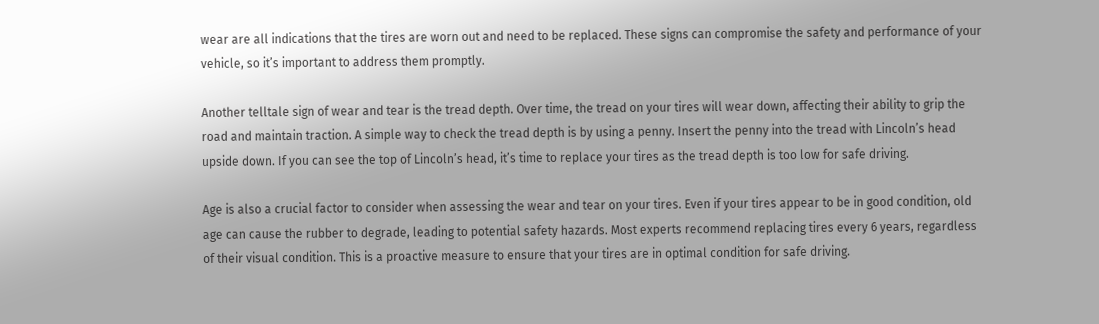wear are all indications that the tires are worn out and need to be replaced. These signs can compromise the safety and performance of your vehicle, so it’s important to address them promptly.

Another telltale sign of wear and tear is the tread depth. Over time, the tread on your tires will wear down, affecting their ability to grip the road and maintain traction. A simple way to check the tread depth is by using a penny. Insert the penny into the tread with Lincoln’s head upside down. If you can see the top of Lincoln’s head, it’s time to replace your tires as the tread depth is too low for safe driving.

Age is also a crucial factor to consider when assessing the wear and tear on your tires. Even if your tires appear to be in good condition, old age can cause the rubber to degrade, leading to potential safety hazards. Most experts recommend replacing tires every 6 years, regardless of their visual condition. This is a proactive measure to ensure that your tires are in optimal condition for safe driving.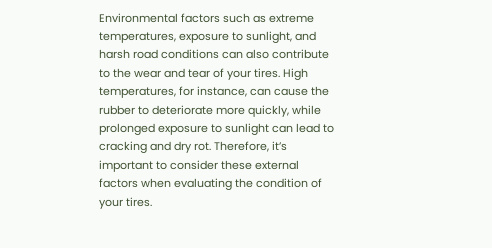Environmental factors such as extreme temperatures, exposure to sunlight, and harsh road conditions can also contribute to the wear and tear of your tires. High temperatures, for instance, can cause the rubber to deteriorate more quickly, while prolonged exposure to sunlight can lead to cracking and dry rot. Therefore, it’s important to consider these external factors when evaluating the condition of your tires.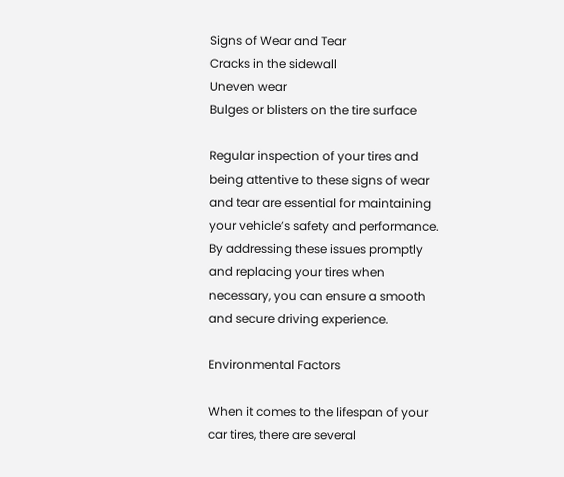Signs of Wear and Tear
Cracks in the sidewall
Uneven wear
Bulges or blisters on the tire surface

Regular inspection of your tires and being attentive to these signs of wear and tear are essential for maintaining your vehicle’s safety and performance. By addressing these issues promptly and replacing your tires when necessary, you can ensure a smooth and secure driving experience.

Environmental Factors

When it comes to the lifespan of your car tires, there are several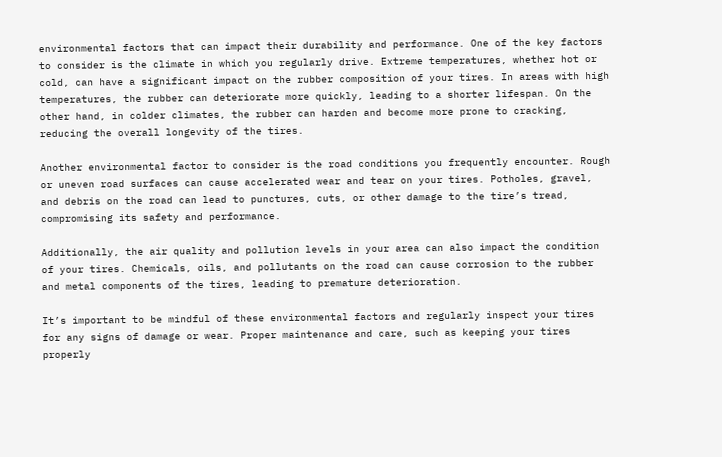environmental factors that can impact their durability and performance. One of the key factors to consider is the climate in which you regularly drive. Extreme temperatures, whether hot or cold, can have a significant impact on the rubber composition of your tires. In areas with high temperatures, the rubber can deteriorate more quickly, leading to a shorter lifespan. On the other hand, in colder climates, the rubber can harden and become more prone to cracking, reducing the overall longevity of the tires.

Another environmental factor to consider is the road conditions you frequently encounter. Rough or uneven road surfaces can cause accelerated wear and tear on your tires. Potholes, gravel, and debris on the road can lead to punctures, cuts, or other damage to the tire’s tread, compromising its safety and performance.

Additionally, the air quality and pollution levels in your area can also impact the condition of your tires. Chemicals, oils, and pollutants on the road can cause corrosion to the rubber and metal components of the tires, leading to premature deterioration.

It’s important to be mindful of these environmental factors and regularly inspect your tires for any signs of damage or wear. Proper maintenance and care, such as keeping your tires properly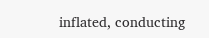inflated, conducting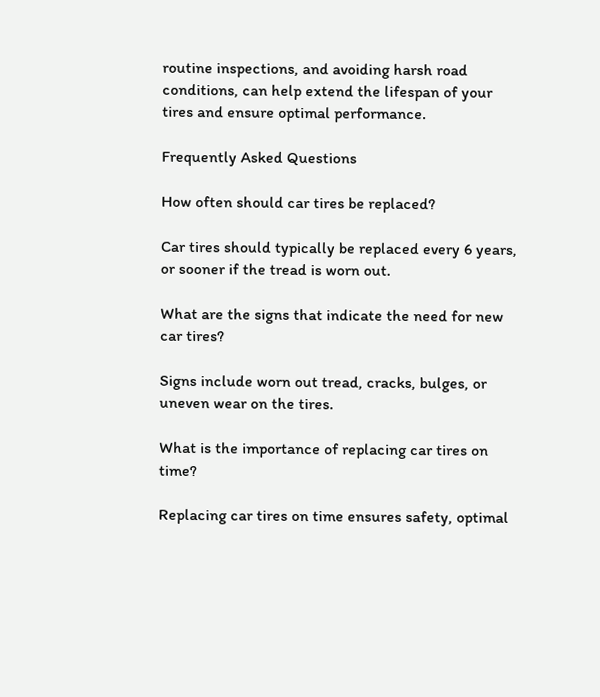routine inspections, and avoiding harsh road conditions, can help extend the lifespan of your tires and ensure optimal performance.

Frequently Asked Questions

How often should car tires be replaced?

Car tires should typically be replaced every 6 years, or sooner if the tread is worn out.

What are the signs that indicate the need for new car tires?

Signs include worn out tread, cracks, bulges, or uneven wear on the tires.

What is the importance of replacing car tires on time?

Replacing car tires on time ensures safety, optimal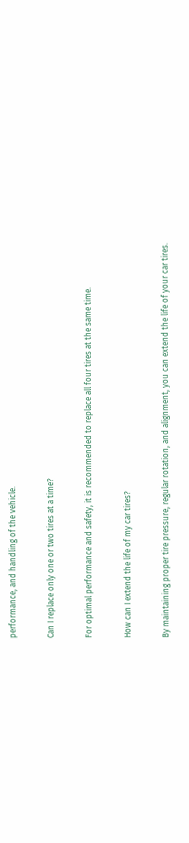performance, and handling of the vehicle.

Can I replace only one or two tires at a time?

For optimal performance and safety, it is recommended to replace all four tires at the same time.

How can I extend the life of my car tires?

By maintaining proper tire pressure, regular rotation, and alignment, you can extend the life of your car tires.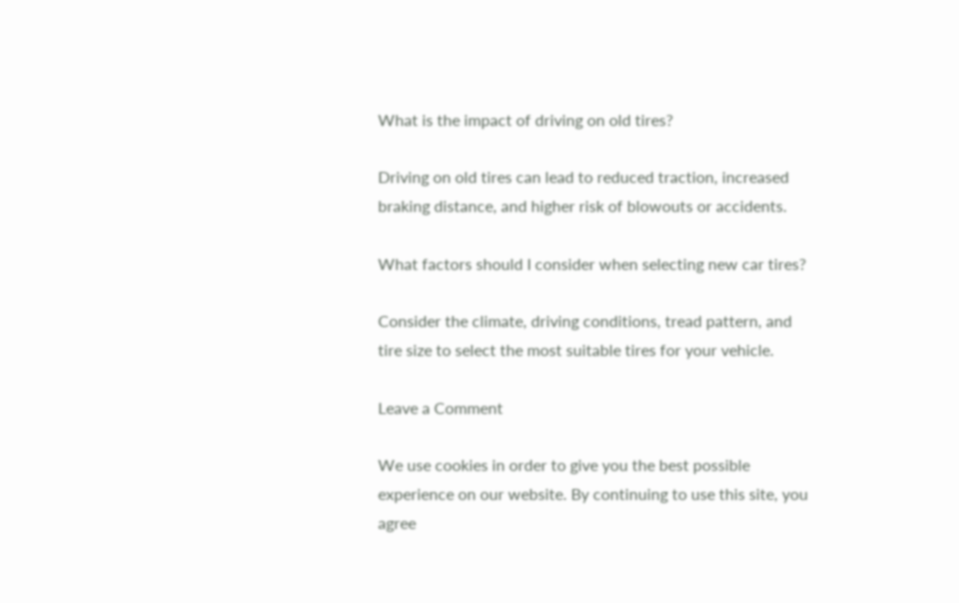What is the impact of driving on old tires?

Driving on old tires can lead to reduced traction, increased braking distance, and higher risk of blowouts or accidents.

What factors should I consider when selecting new car tires?

Consider the climate, driving conditions, tread pattern, and tire size to select the most suitable tires for your vehicle.

Leave a Comment

We use cookies in order to give you the best possible experience on our website. By continuing to use this site, you agree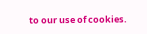to our use of cookies.